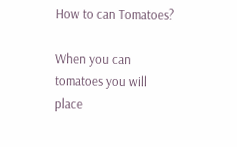How to can Tomatoes?

When you can tomatoes you will place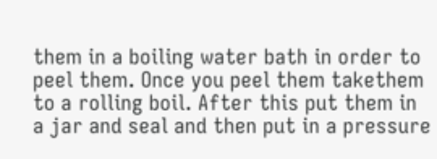them in a boiling water bath in order to peel them. Once you peel them takethem to a rolling boil. After this put them in a jar and seal and then put in a pressure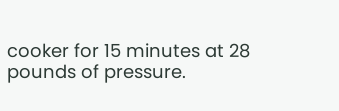cooker for 15 minutes at 28 pounds of pressure.